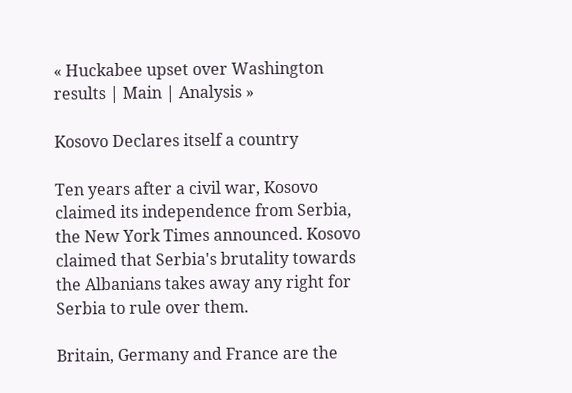« Huckabee upset over Washington results | Main | Analysis »

Kosovo Declares itself a country

Ten years after a civil war, Kosovo claimed its independence from Serbia, the New York Times announced. Kosovo claimed that Serbia's brutality towards the Albanians takes away any right for Serbia to rule over them.

Britain, Germany and France are the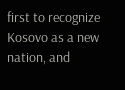first to recognize Kosovo as a new nation, and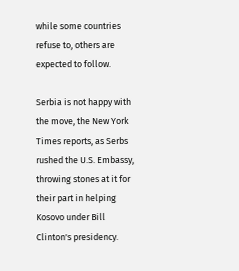while some countries refuse to, others are expected to follow.

Serbia is not happy with the move, the New York Times reports, as Serbs rushed the U.S. Embassy, throwing stones at it for their part in helping Kosovo under Bill Clinton's presidency.